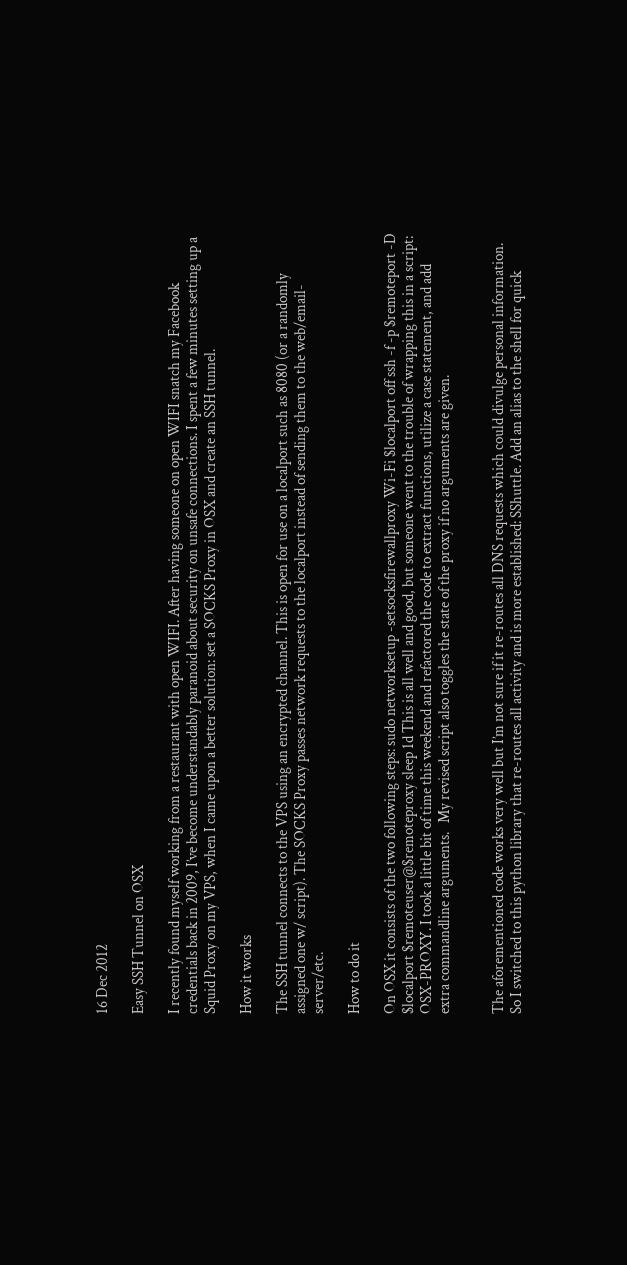16 Dec 2012

Easy SSH Tunnel on OSX

I recently found myself working from a restaurant with open WIFI. After having someone on open WIFI snatch my Facebook credentials back in 2009, I’ve become understandably paranoid about security on unsafe connections. I spent a few minutes setting up a Squid Proxy on my VPS, when I came upon a better solution: set a SOCKS Proxy in OSX and create an SSH tunnel.

How it works

The SSH tunnel connects to the VPS using an encrypted channel. This is open for use on a localport such as 8080 (or a randomly assigned one w/ script). The SOCKS Proxy passes network requests to the localport instead of sending them to the web/email-server/etc.

How to do it

On OSX it consists of the two following steps: sudo networksetup -setsocksfirewallproxy Wi-Fi $localport off ssh -f -p $remoteport -D $localport $remoteuser@$remoteproxy sleep 1d This is all well and good, but someone went to the trouble of wrapping this in a script: OSX-PROXY. I took a little bit of time this weekend and refactored the code to extract functions, utilize a case statement, and add extra commandline arguments.   My revised script also toggles the state of the proxy if no arguments are given.


The aforementioned code works very well but I’m not sure if it re-routes all DNS requests which could divulge personal information. So I switched to this python library that re-routes all activity and is more established: SShuttle. Add an alias to the shell for quick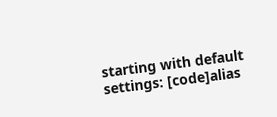starting with default settings: [code]alias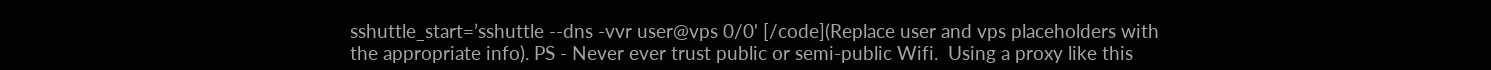sshuttle_start=’sshuttle --dns -vvr user@vps 0/0' [/code](Replace user and vps placeholders with the appropriate info). PS - Never ever trust public or semi-public Wifi.  Using a proxy like this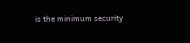is the minimum security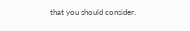that you should consider.